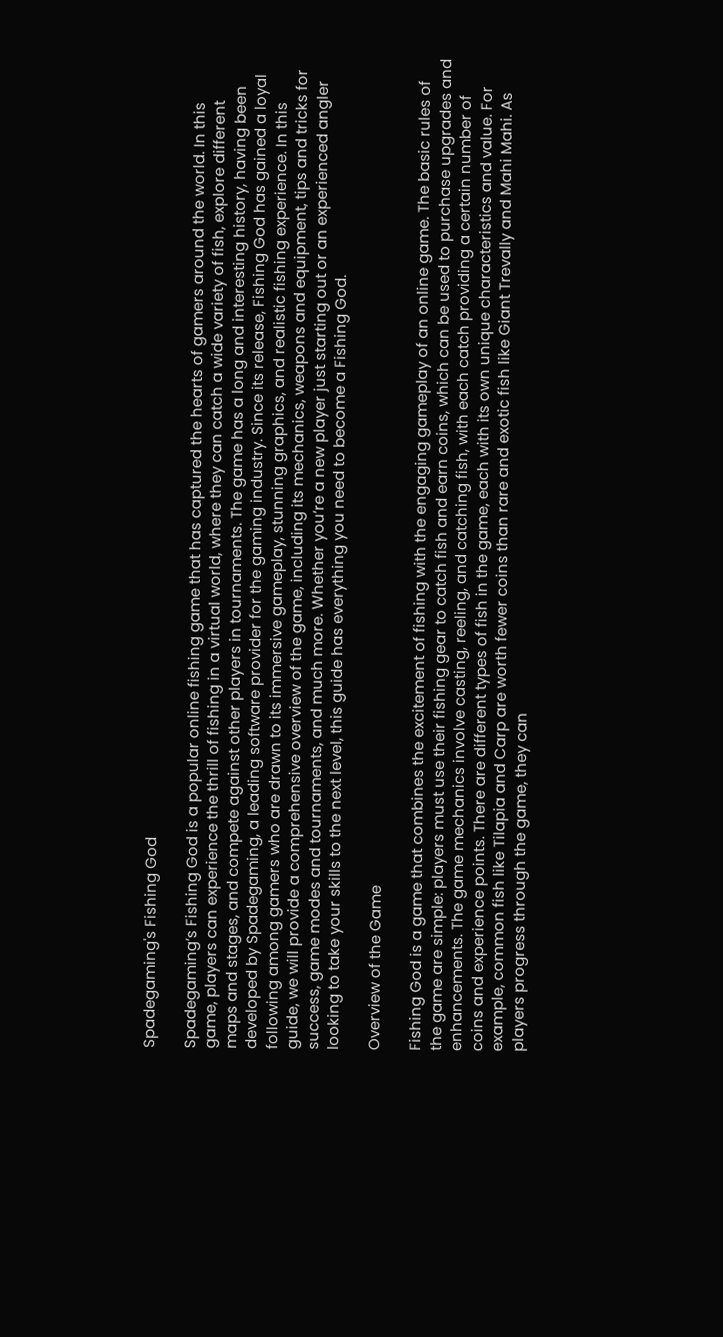Spadegaming's Fishing God

Spadegaming’s Fishing God is a popular online fishing game that has captured the hearts of gamers around the world. In this game, players can experience the thrill of fishing in a virtual world, where they can catch a wide variety of fish, explore different maps and stages, and compete against other players in tournaments. The game has a long and interesting history, having been developed by Spadegaming, a leading software provider for the gaming industry. Since its release, Fishing God has gained a loyal following among gamers who are drawn to its immersive gameplay, stunning graphics, and realistic fishing experience. In this guide, we will provide a comprehensive overview of the game, including its mechanics, weapons and equipment, tips and tricks for success, game modes and tournaments, and much more. Whether you’re a new player just starting out or an experienced angler looking to take your skills to the next level, this guide has everything you need to become a Fishing God.

Overview of the Game

Fishing God is a game that combines the excitement of fishing with the engaging gameplay of an online game. The basic rules of the game are simple: players must use their fishing gear to catch fish and earn coins, which can be used to purchase upgrades and enhancements. The game mechanics involve casting, reeling, and catching fish, with each catch providing a certain number of coins and experience points. There are different types of fish in the game, each with its own unique characteristics and value. For example, common fish like Tilapia and Carp are worth fewer coins than rare and exotic fish like Giant Trevally and Mahi Mahi. As players progress through the game, they can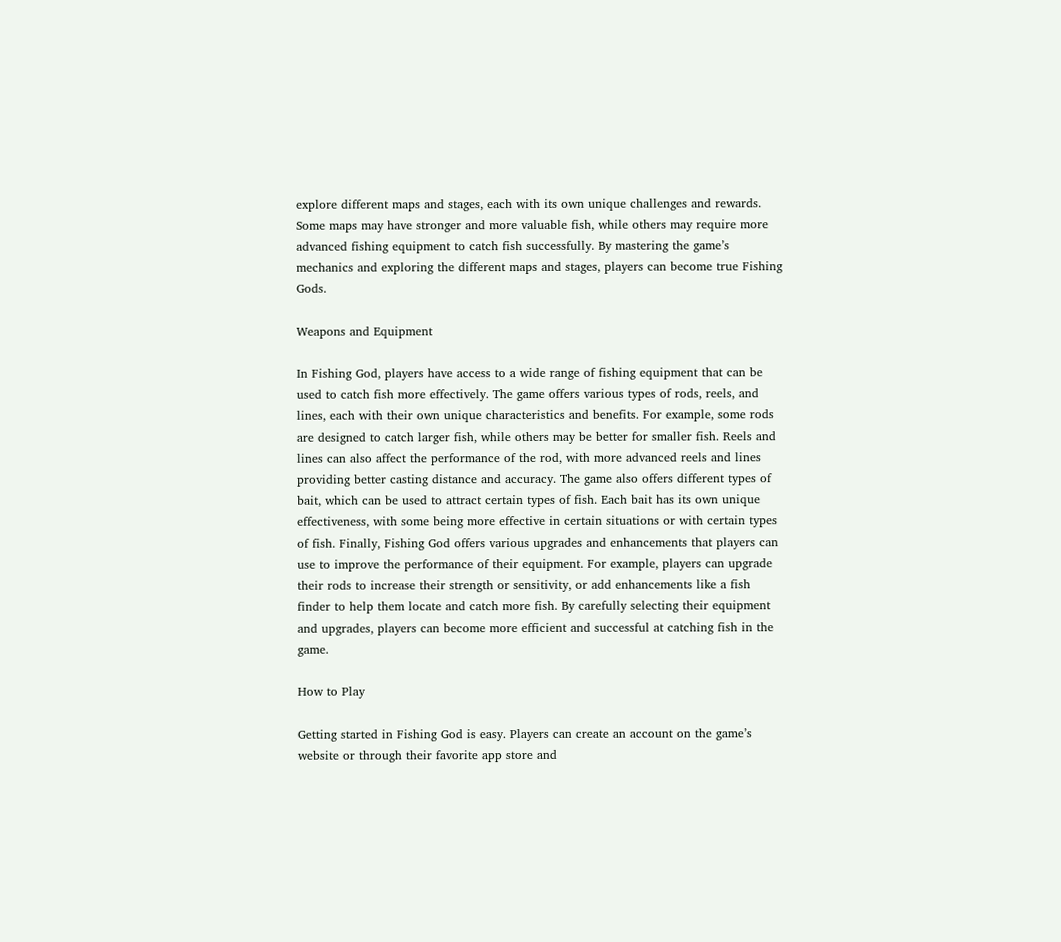explore different maps and stages, each with its own unique challenges and rewards. Some maps may have stronger and more valuable fish, while others may require more advanced fishing equipment to catch fish successfully. By mastering the game’s mechanics and exploring the different maps and stages, players can become true Fishing Gods.

Weapons and Equipment

In Fishing God, players have access to a wide range of fishing equipment that can be used to catch fish more effectively. The game offers various types of rods, reels, and lines, each with their own unique characteristics and benefits. For example, some rods are designed to catch larger fish, while others may be better for smaller fish. Reels and lines can also affect the performance of the rod, with more advanced reels and lines providing better casting distance and accuracy. The game also offers different types of bait, which can be used to attract certain types of fish. Each bait has its own unique effectiveness, with some being more effective in certain situations or with certain types of fish. Finally, Fishing God offers various upgrades and enhancements that players can use to improve the performance of their equipment. For example, players can upgrade their rods to increase their strength or sensitivity, or add enhancements like a fish finder to help them locate and catch more fish. By carefully selecting their equipment and upgrades, players can become more efficient and successful at catching fish in the game.

How to Play

Getting started in Fishing God is easy. Players can create an account on the game’s website or through their favorite app store and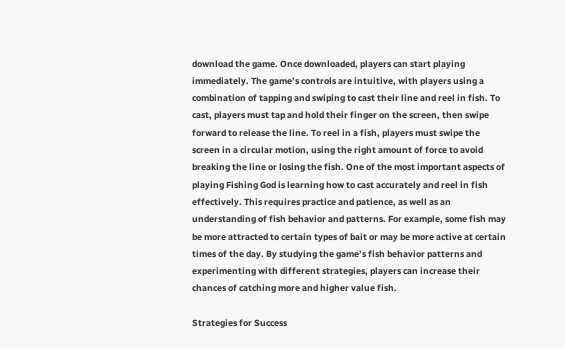download the game. Once downloaded, players can start playing immediately. The game’s controls are intuitive, with players using a combination of tapping and swiping to cast their line and reel in fish. To cast, players must tap and hold their finger on the screen, then swipe forward to release the line. To reel in a fish, players must swipe the screen in a circular motion, using the right amount of force to avoid breaking the line or losing the fish. One of the most important aspects of playing Fishing God is learning how to cast accurately and reel in fish effectively. This requires practice and patience, as well as an understanding of fish behavior and patterns. For example, some fish may be more attracted to certain types of bait or may be more active at certain times of the day. By studying the game’s fish behavior patterns and experimenting with different strategies, players can increase their chances of catching more and higher value fish.

Strategies for Success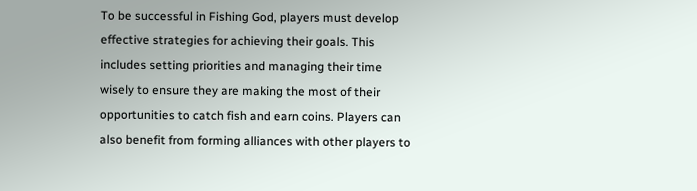To be successful in Fishing God, players must develop effective strategies for achieving their goals. This includes setting priorities and managing their time wisely to ensure they are making the most of their opportunities to catch fish and earn coins. Players can also benefit from forming alliances with other players to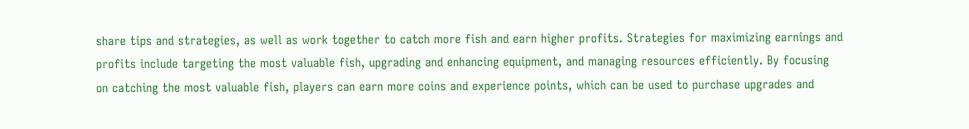share tips and strategies, as well as work together to catch more fish and earn higher profits. Strategies for maximizing earnings and profits include targeting the most valuable fish, upgrading and enhancing equipment, and managing resources efficiently. By focusing on catching the most valuable fish, players can earn more coins and experience points, which can be used to purchase upgrades and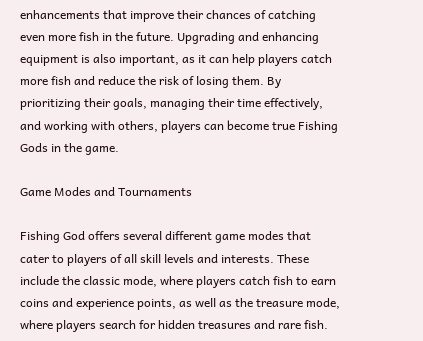enhancements that improve their chances of catching even more fish in the future. Upgrading and enhancing equipment is also important, as it can help players catch more fish and reduce the risk of losing them. By prioritizing their goals, managing their time effectively, and working with others, players can become true Fishing Gods in the game.

Game Modes and Tournaments

Fishing God offers several different game modes that cater to players of all skill levels and interests. These include the classic mode, where players catch fish to earn coins and experience points, as well as the treasure mode, where players search for hidden treasures and rare fish.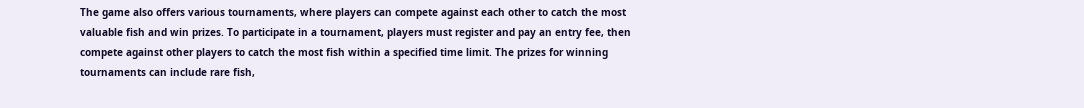The game also offers various tournaments, where players can compete against each other to catch the most valuable fish and win prizes. To participate in a tournament, players must register and pay an entry fee, then compete against other players to catch the most fish within a specified time limit. The prizes for winning tournaments can include rare fish,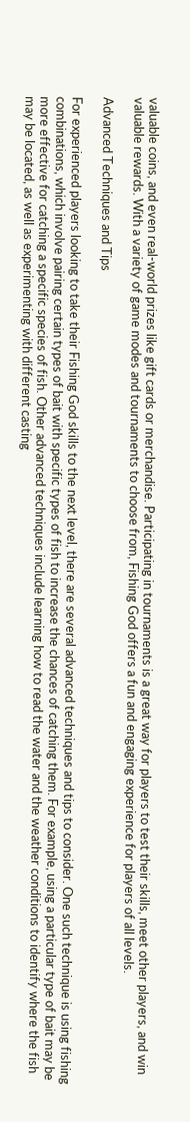valuable coins, and even real-world prizes like gift cards or merchandise. Participating in tournaments is a great way for players to test their skills, meet other players, and win valuable rewards. With a variety of game modes and tournaments to choose from, Fishing God offers a fun and engaging experience for players of all levels.

Advanced Techniques and Tips

For experienced players looking to take their Fishing God skills to the next level, there are several advanced techniques and tips to consider. One such technique is using fishing combinations, which involve pairing certain types of bait with specific types of fish to increase the chances of catching them. For example, using a particular type of bait may be more effective for catching a specific species of fish. Other advanced techniques include learning how to read the water and the weather conditions to identify where the fish may be located, as well as experimenting with different casting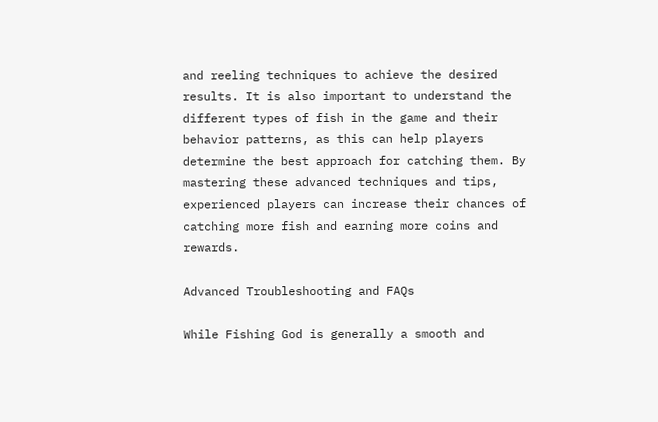and reeling techniques to achieve the desired results. It is also important to understand the different types of fish in the game and their behavior patterns, as this can help players determine the best approach for catching them. By mastering these advanced techniques and tips, experienced players can increase their chances of catching more fish and earning more coins and rewards.

Advanced Troubleshooting and FAQs

While Fishing God is generally a smooth and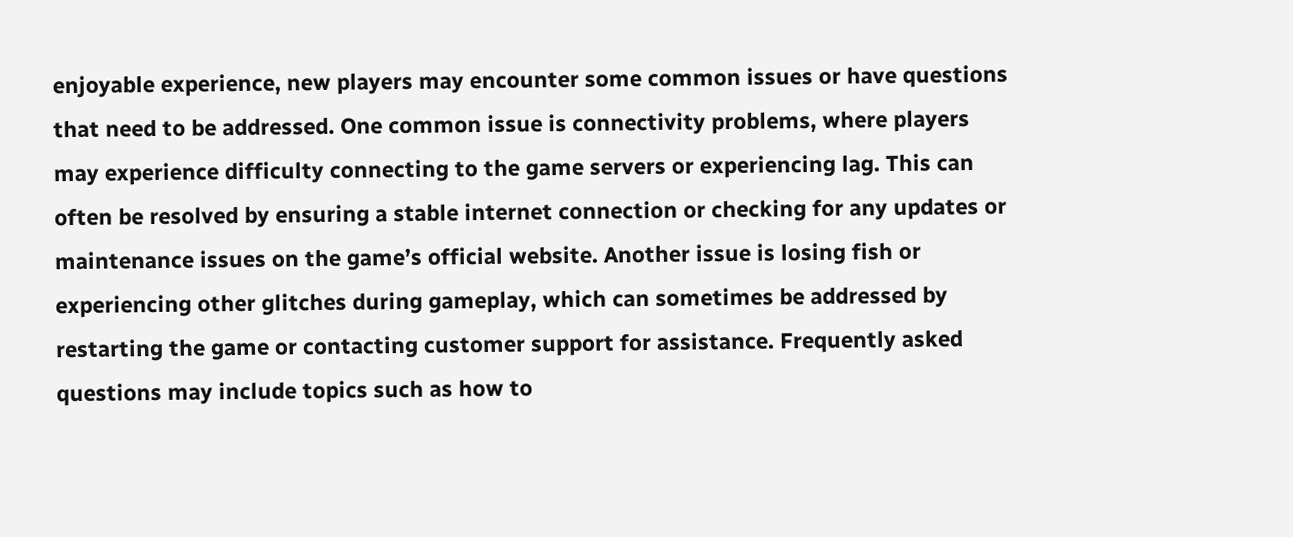enjoyable experience, new players may encounter some common issues or have questions that need to be addressed. One common issue is connectivity problems, where players may experience difficulty connecting to the game servers or experiencing lag. This can often be resolved by ensuring a stable internet connection or checking for any updates or maintenance issues on the game’s official website. Another issue is losing fish or experiencing other glitches during gameplay, which can sometimes be addressed by restarting the game or contacting customer support for assistance. Frequently asked questions may include topics such as how to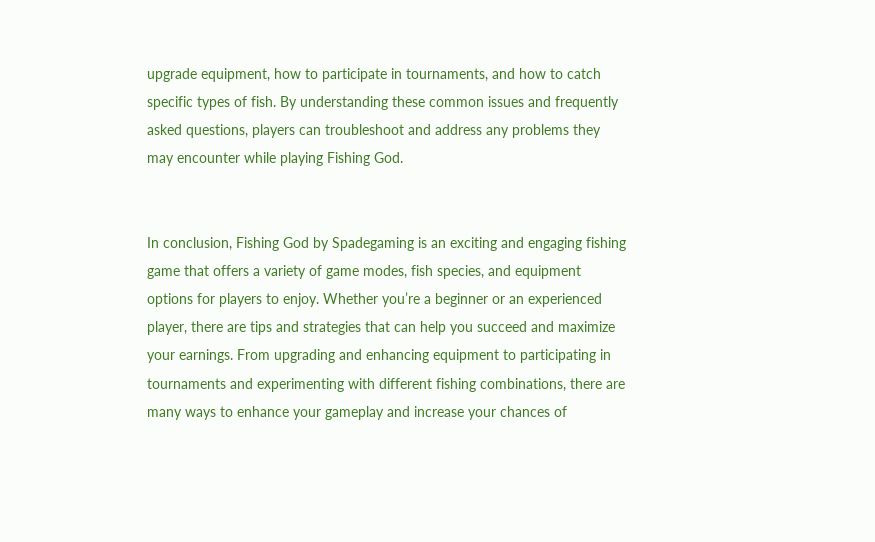upgrade equipment, how to participate in tournaments, and how to catch specific types of fish. By understanding these common issues and frequently asked questions, players can troubleshoot and address any problems they may encounter while playing Fishing God.


In conclusion, Fishing God by Spadegaming is an exciting and engaging fishing game that offers a variety of game modes, fish species, and equipment options for players to enjoy. Whether you’re a beginner or an experienced player, there are tips and strategies that can help you succeed and maximize your earnings. From upgrading and enhancing equipment to participating in tournaments and experimenting with different fishing combinations, there are many ways to enhance your gameplay and increase your chances of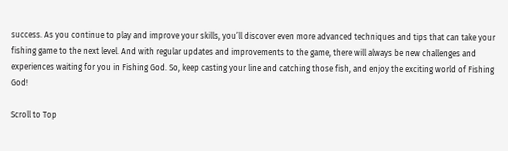success. As you continue to play and improve your skills, you’ll discover even more advanced techniques and tips that can take your fishing game to the next level. And with regular updates and improvements to the game, there will always be new challenges and experiences waiting for you in Fishing God. So, keep casting your line and catching those fish, and enjoy the exciting world of Fishing God!

Scroll to Top